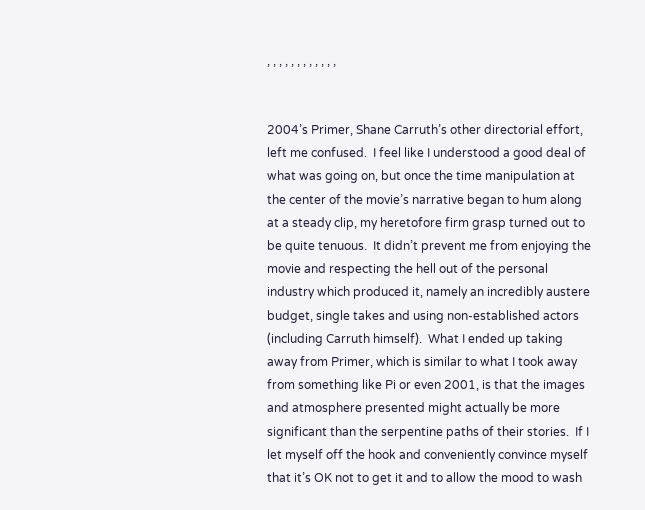, , , , , , , , , , , ,


2004’s Primer, Shane Carruth’s other directorial effort, left me confused.  I feel like I understood a good deal of what was going on, but once the time manipulation at the center of the movie’s narrative began to hum along at a steady clip, my heretofore firm grasp turned out to be quite tenuous.  It didn’t prevent me from enjoying the movie and respecting the hell out of the personal industry which produced it, namely an incredibly austere budget, single takes and using non-established actors (including Carruth himself).  What I ended up taking away from Primer, which is similar to what I took away from something like Pi or even 2001, is that the images and atmosphere presented might actually be more significant than the serpentine paths of their stories.  If I let myself off the hook and conveniently convince myself that it’s OK not to get it and to allow the mood to wash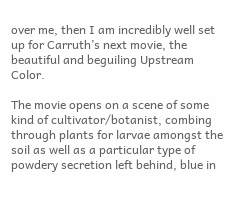over me, then I am incredibly well set up for Carruth’s next movie, the beautiful and beguiling Upstream Color.

The movie opens on a scene of some kind of cultivator/botanist, combing through plants for larvae amongst the soil as well as a particular type of powdery secretion left behind, blue in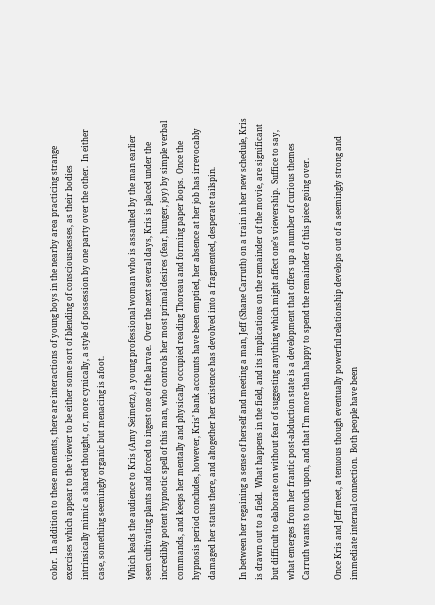color.  In addition to these moments, there are interactions of young boys in the nearby area practicing strange exercises which appear to the viewer to be either some sort of blending of consciousnesses, as their bodies intrinsically mimic a shared thought, or, more cynically, a style of possession by one party over the other.  In either case, something seemingly organic but menacing is afoot.

Which leads the audience to Kris (Amy Seimetz), a young professional woman who is assaulted by the man earlier seen cultivating plants and forced to ingest one of the larvae.  Over the next several days, Kris is placed under the incredibly potent hypnotic spell of this man, who controls her most primal desires (fear, hunger, joy) by simple verbal commands, and keeps her mentally and physically occupied reading Thoreau and forming paper loops.  Once the hypnosis period concludes, however, Kris’ bank accounts have been emptied, her absence at her job has irrevocably damaged her status there, and altogether her existence has devolved into a fragmented, desperate tailspin.

In between her regaining a sense of herself and meeting a man, Jeff (Shane Carruth) on a train in her new schedule, Kris is drawn out to a field.  What happens in the field, and its implications on the remainder of the movie, are significant but difficult to elaborate on without fear of suggesting anything which might affect one’s viewership.  Suffice to say, what emerges from her frantic post-abduction state is a development that offers up a number of curious themes Carruth wants to touch upon, and that I’m more than happy to spend the remainder of this piece going over.

Once Kris and Jeff meet, a tenuous though eventually powerful relationship develops out of a seemingly strong and immediate internal connection.  Both people have been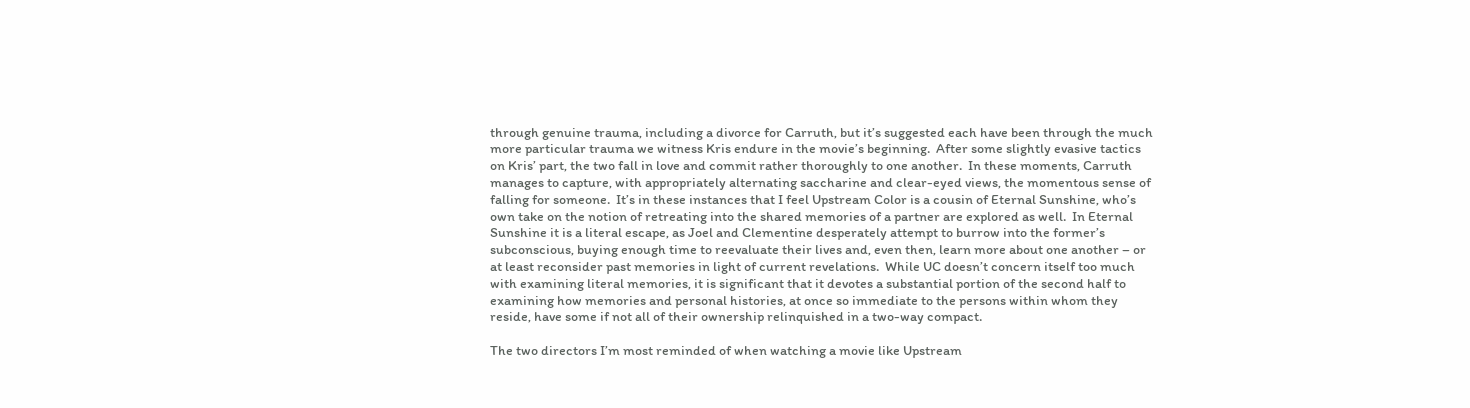through genuine trauma, including a divorce for Carruth, but it’s suggested each have been through the much more particular trauma we witness Kris endure in the movie’s beginning.  After some slightly evasive tactics on Kris’ part, the two fall in love and commit rather thoroughly to one another.  In these moments, Carruth manages to capture, with appropriately alternating saccharine and clear-eyed views, the momentous sense of falling for someone.  It’s in these instances that I feel Upstream Color is a cousin of Eternal Sunshine, who’s own take on the notion of retreating into the shared memories of a partner are explored as well.  In Eternal Sunshine it is a literal escape, as Joel and Clementine desperately attempt to burrow into the former’s subconscious, buying enough time to reevaluate their lives and, even then, learn more about one another – or at least reconsider past memories in light of current revelations.  While UC doesn’t concern itself too much with examining literal memories, it is significant that it devotes a substantial portion of the second half to examining how memories and personal histories, at once so immediate to the persons within whom they reside, have some if not all of their ownership relinquished in a two-way compact.

The two directors I’m most reminded of when watching a movie like Upstream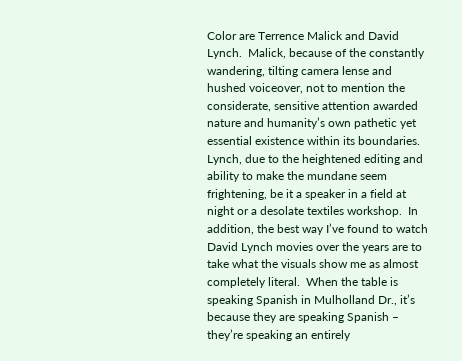Color are Terrence Malick and David Lynch.  Malick, because of the constantly wandering, tilting camera lense and hushed voiceover, not to mention the considerate, sensitive attention awarded nature and humanity’s own pathetic yet essential existence within its boundaries.  Lynch, due to the heightened editing and ability to make the mundane seem frightening, be it a speaker in a field at night or a desolate textiles workshop.  In addition, the best way I’ve found to watch David Lynch movies over the years are to take what the visuals show me as almost completely literal.  When the table is speaking Spanish in Mulholland Dr., it’s because they are speaking Spanish – they’re speaking an entirely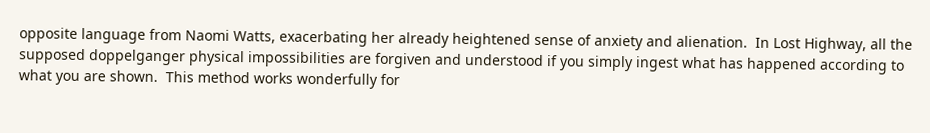opposite language from Naomi Watts, exacerbating her already heightened sense of anxiety and alienation.  In Lost Highway, all the supposed doppelganger physical impossibilities are forgiven and understood if you simply ingest what has happened according to what you are shown.  This method works wonderfully for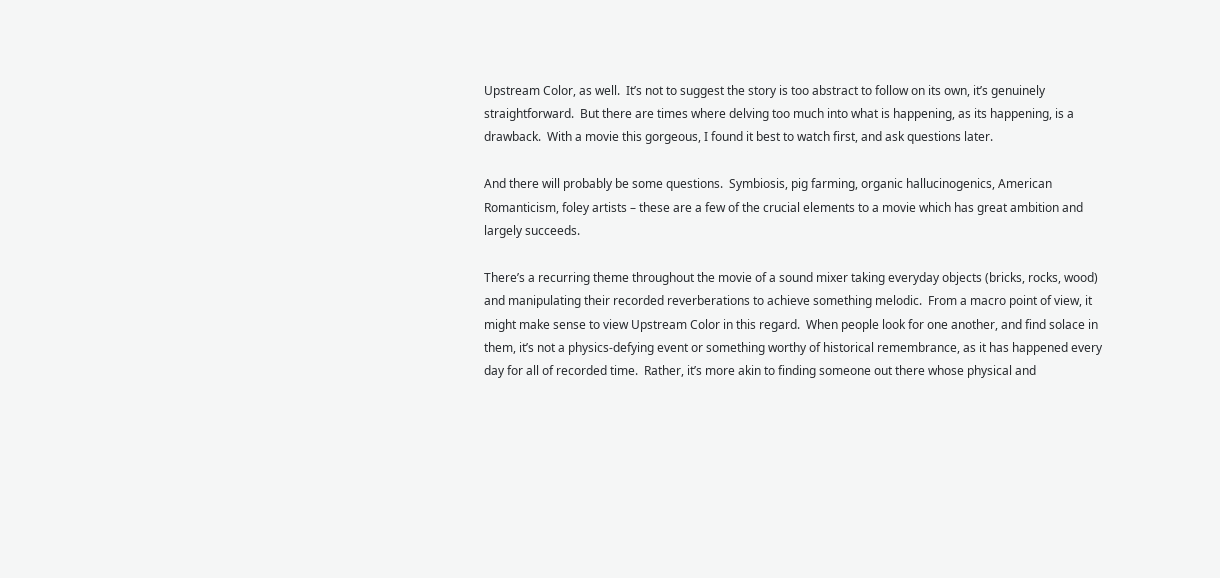Upstream Color, as well.  It’s not to suggest the story is too abstract to follow on its own, it’s genuinely straightforward.  But there are times where delving too much into what is happening, as its happening, is a drawback.  With a movie this gorgeous, I found it best to watch first, and ask questions later.

And there will probably be some questions.  Symbiosis, pig farming, organic hallucinogenics, American Romanticism, foley artists – these are a few of the crucial elements to a movie which has great ambition and largely succeeds.

There’s a recurring theme throughout the movie of a sound mixer taking everyday objects (bricks, rocks, wood) and manipulating their recorded reverberations to achieve something melodic.  From a macro point of view, it might make sense to view Upstream Color in this regard.  When people look for one another, and find solace in them, it’s not a physics-defying event or something worthy of historical remembrance, as it has happened every day for all of recorded time.  Rather, it’s more akin to finding someone out there whose physical and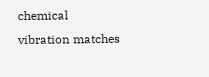chemical vibration matches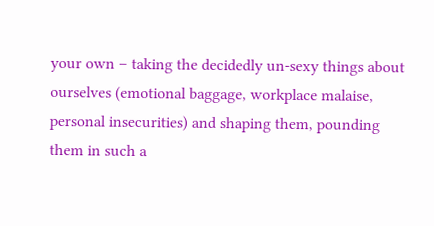your own – taking the decidedly un-sexy things about ourselves (emotional baggage, workplace malaise, personal insecurities) and shaping them, pounding them in such a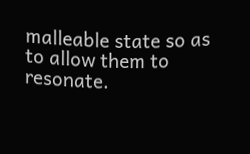malleable state so as to allow them to resonate.